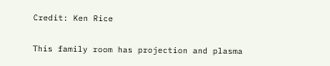Credit: Ken Rice

This family room has projection and plasma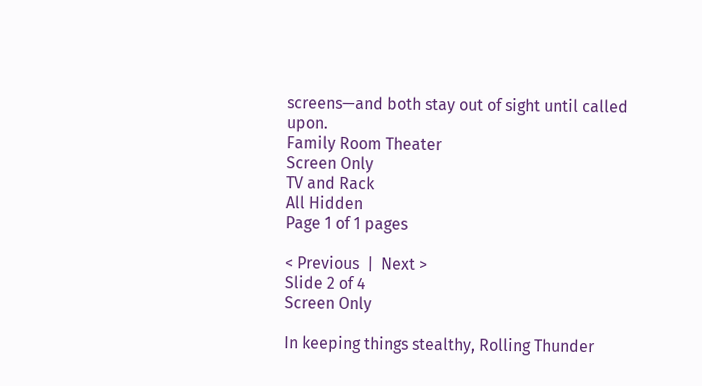screens—and both stay out of sight until called upon.
Family Room Theater
Screen Only
TV and Rack
All Hidden
Page 1 of 1 pages

< Previous  |  Next >
Slide 2 of 4
Screen Only

In keeping things stealthy, Rolling Thunder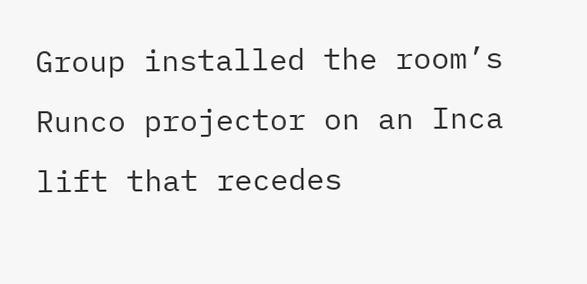Group installed the room’s Runco projector on an Inca lift that recedes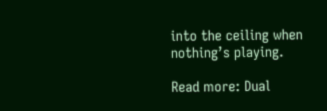into the ceiling when nothing’s playing.

Read more: Dual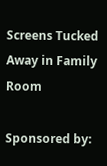Screens Tucked Away in Family Room

Sponsored by: